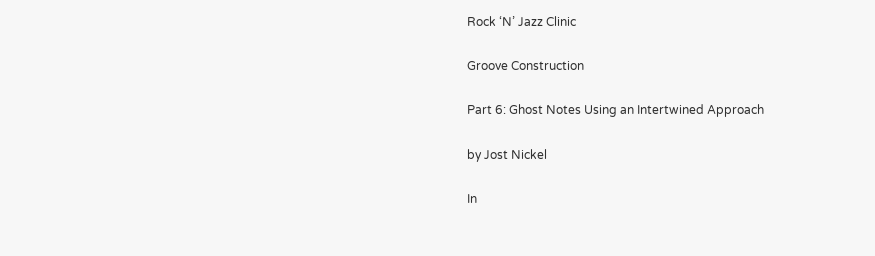Rock ‘N’ Jazz Clinic

Groove Construction

Part 6: Ghost Notes Using an Intertwined Approach

by Jost Nickel

In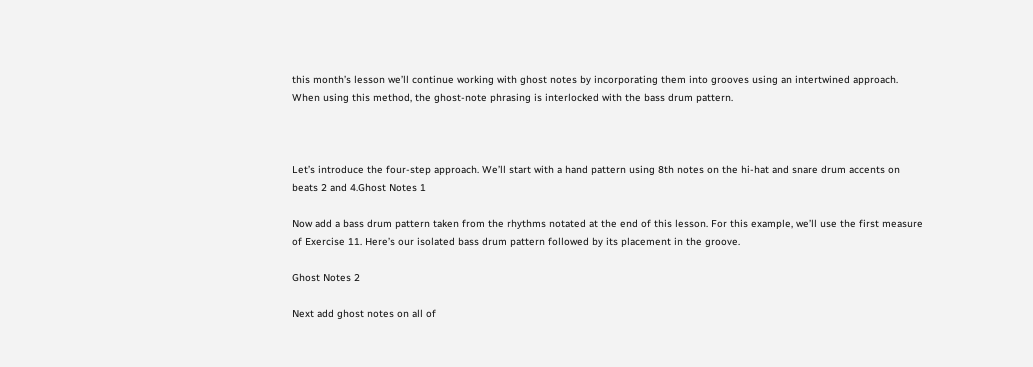this month’s lesson we’ll continue working with ghost notes by incorporating them into grooves using an intertwined approach. When using this method, the ghost-note phrasing is interlocked with the bass drum pattern.



Let’s introduce the four-step approach. We’ll start with a hand pattern using 8th notes on the hi-hat and snare drum accents on beats 2 and 4.Ghost Notes 1

Now add a bass drum pattern taken from the rhythms notated at the end of this lesson. For this example, we’ll use the first measure of Exercise 11. Here’s our isolated bass drum pattern followed by its placement in the groove.

Ghost Notes 2

Next add ghost notes on all of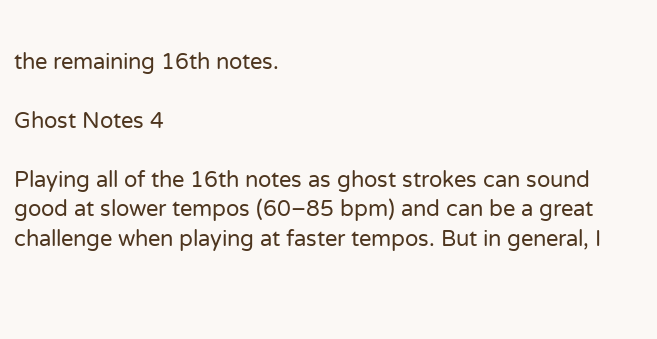the remaining 16th notes.

Ghost Notes 4

Playing all of the 16th notes as ghost strokes can sound good at slower tempos (60–85 bpm) and can be a great challenge when playing at faster tempos. But in general, I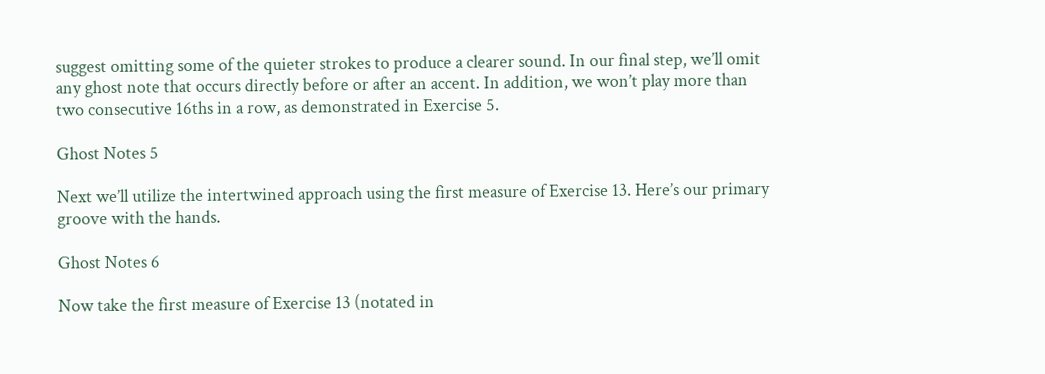suggest omitting some of the quieter strokes to produce a clearer sound. In our final step, we’ll omit any ghost note that occurs directly before or after an accent. In addition, we won’t play more than two consecutive 16ths in a row, as demonstrated in Exercise 5.

Ghost Notes 5

Next we’ll utilize the intertwined approach using the first measure of Exercise 13. Here’s our primary groove with the hands.

Ghost Notes 6

Now take the first measure of Exercise 13 (notated in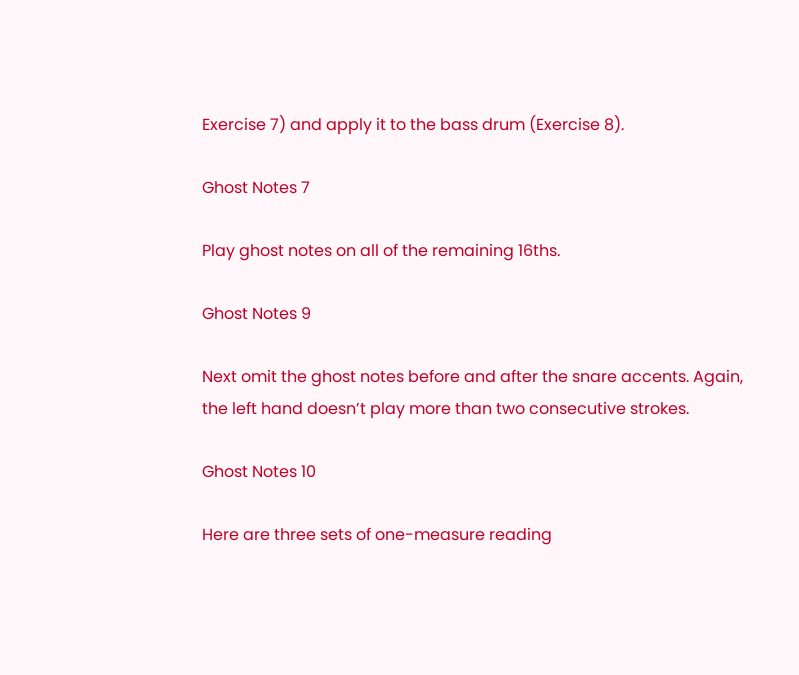Exercise 7) and apply it to the bass drum (Exercise 8).

Ghost Notes 7

Play ghost notes on all of the remaining 16ths.

Ghost Notes 9

Next omit the ghost notes before and after the snare accents. Again, the left hand doesn’t play more than two consecutive strokes.

Ghost Notes 10

Here are three sets of one-measure reading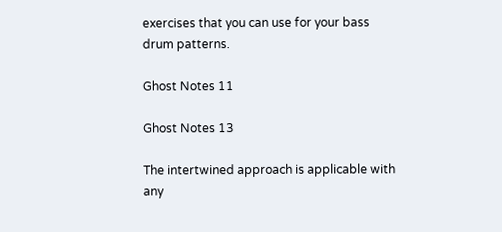exercises that you can use for your bass drum patterns.

Ghost Notes 11

Ghost Notes 13

The intertwined approach is applicable with any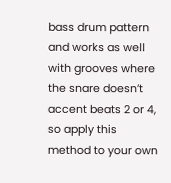bass drum pattern and works as well with grooves where the snare doesn’t accent beats 2 or 4, so apply this method to your own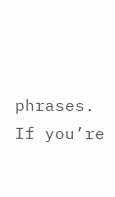phrases. If you’re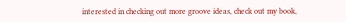interested in checking out more groove ideas, check out my book,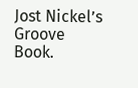Jost Nickel’s Groove Book.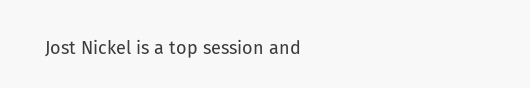Jost Nickel is a top session and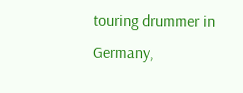touring drummer in Germany,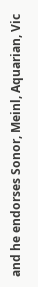and he endorses Sonor, Meinl, Aquarian, Vic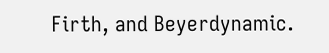Firth, and Beyerdynamic.